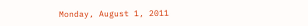Monday, August 1, 2011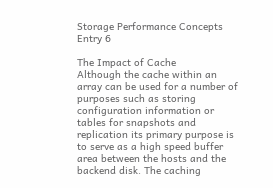Storage Performance Concepts Entry 6

The Impact of Cache
Although the cache within an array can be used for a number of purposes such as storing configuration information or tables for snapshots and replication its primary purpose is to serve as a high speed buffer area between the hosts and the backend disk. The caching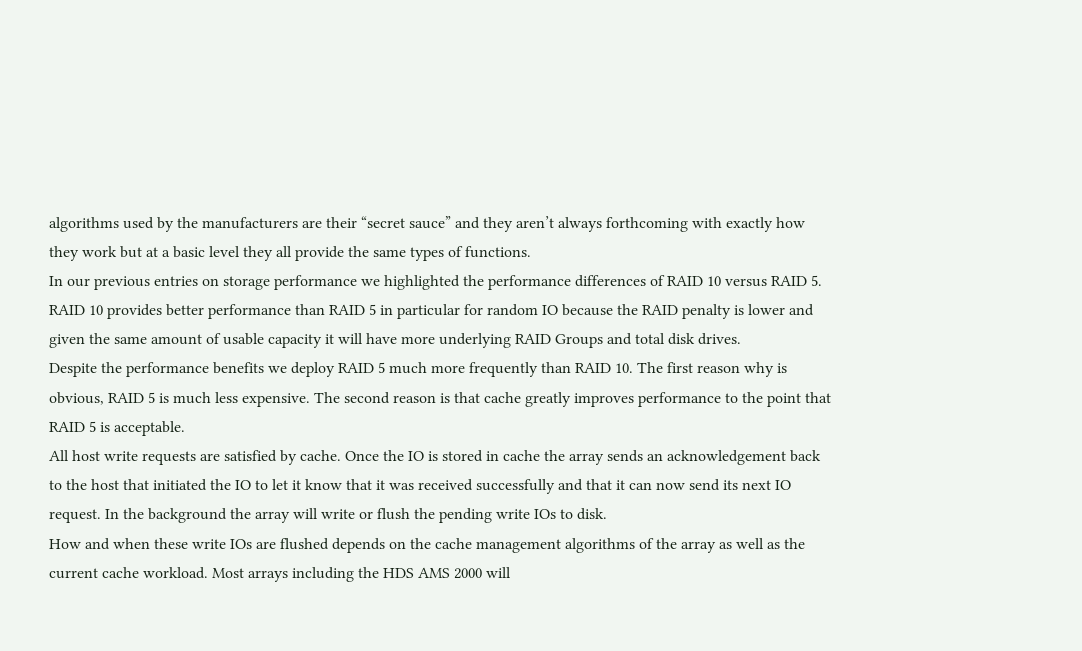algorithms used by the manufacturers are their “secret sauce” and they aren’t always forthcoming with exactly how they work but at a basic level they all provide the same types of functions.
In our previous entries on storage performance we highlighted the performance differences of RAID 10 versus RAID 5. RAID 10 provides better performance than RAID 5 in particular for random IO because the RAID penalty is lower and given the same amount of usable capacity it will have more underlying RAID Groups and total disk drives.
Despite the performance benefits we deploy RAID 5 much more frequently than RAID 10. The first reason why is obvious, RAID 5 is much less expensive. The second reason is that cache greatly improves performance to the point that RAID 5 is acceptable.
All host write requests are satisfied by cache. Once the IO is stored in cache the array sends an acknowledgement back to the host that initiated the IO to let it know that it was received successfully and that it can now send its next IO request. In the background the array will write or flush the pending write IOs to disk.
How and when these write IOs are flushed depends on the cache management algorithms of the array as well as the current cache workload. Most arrays including the HDS AMS 2000 will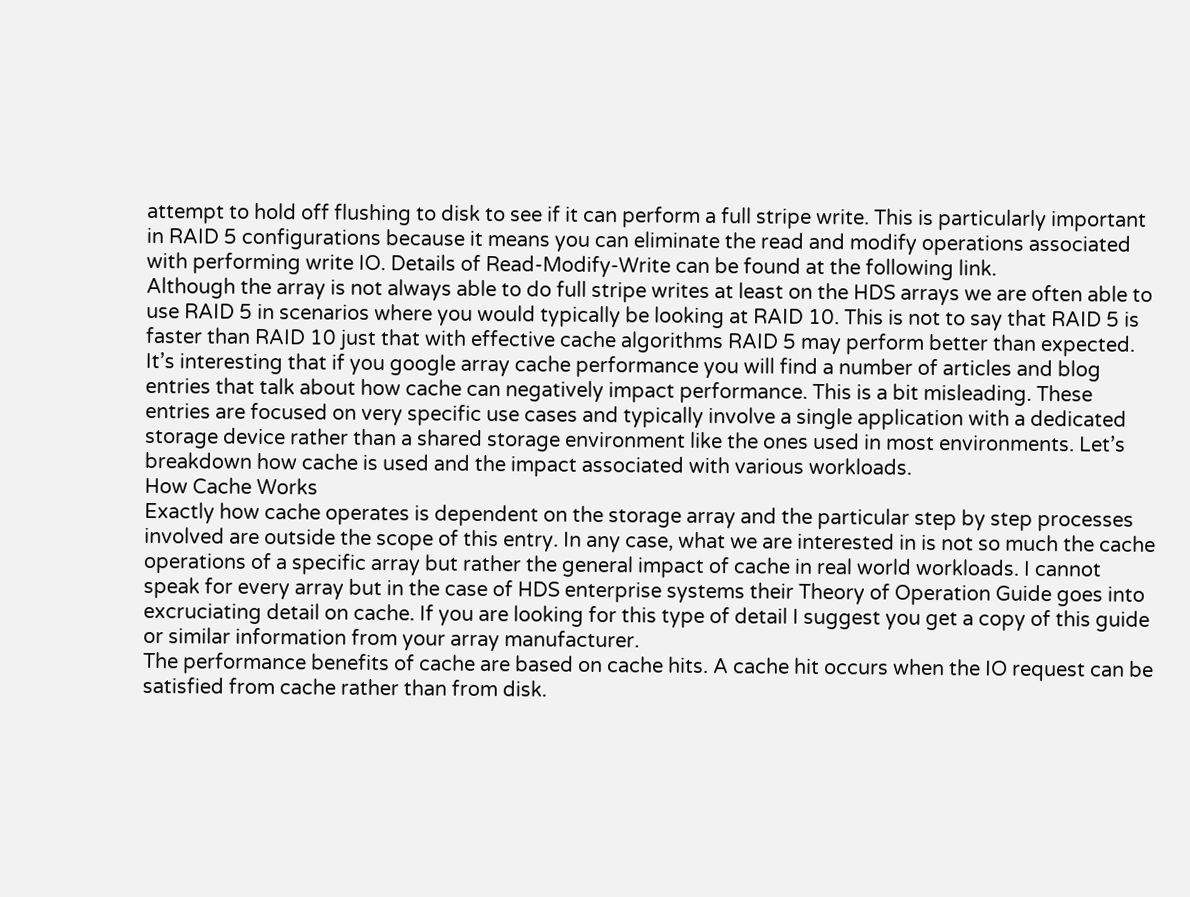attempt to hold off flushing to disk to see if it can perform a full stripe write. This is particularly important in RAID 5 configurations because it means you can eliminate the read and modify operations associated with performing write IO. Details of Read-Modify-Write can be found at the following link.
Although the array is not always able to do full stripe writes at least on the HDS arrays we are often able to use RAID 5 in scenarios where you would typically be looking at RAID 10. This is not to say that RAID 5 is faster than RAID 10 just that with effective cache algorithms RAID 5 may perform better than expected.
It’s interesting that if you google array cache performance you will find a number of articles and blog entries that talk about how cache can negatively impact performance. This is a bit misleading. These entries are focused on very specific use cases and typically involve a single application with a dedicated storage device rather than a shared storage environment like the ones used in most environments. Let’s breakdown how cache is used and the impact associated with various workloads.
How Cache Works
Exactly how cache operates is dependent on the storage array and the particular step by step processes involved are outside the scope of this entry. In any case, what we are interested in is not so much the cache operations of a specific array but rather the general impact of cache in real world workloads. I cannot speak for every array but in the case of HDS enterprise systems their Theory of Operation Guide goes into excruciating detail on cache. If you are looking for this type of detail I suggest you get a copy of this guide or similar information from your array manufacturer.
The performance benefits of cache are based on cache hits. A cache hit occurs when the IO request can be satisfied from cache rather than from disk.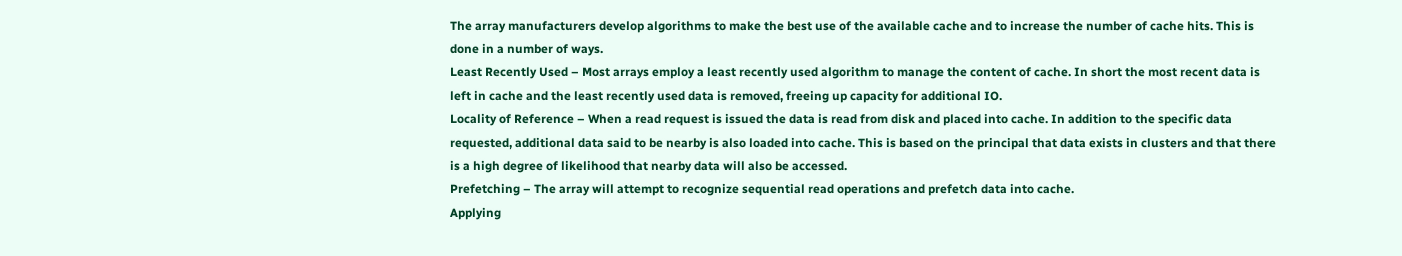The array manufacturers develop algorithms to make the best use of the available cache and to increase the number of cache hits. This is done in a number of ways.
Least Recently Used – Most arrays employ a least recently used algorithm to manage the content of cache. In short the most recent data is left in cache and the least recently used data is removed, freeing up capacity for additional IO.
Locality of Reference – When a read request is issued the data is read from disk and placed into cache. In addition to the specific data requested, additional data said to be nearby is also loaded into cache. This is based on the principal that data exists in clusters and that there is a high degree of likelihood that nearby data will also be accessed.
Prefetching – The array will attempt to recognize sequential read operations and prefetch data into cache.
Applying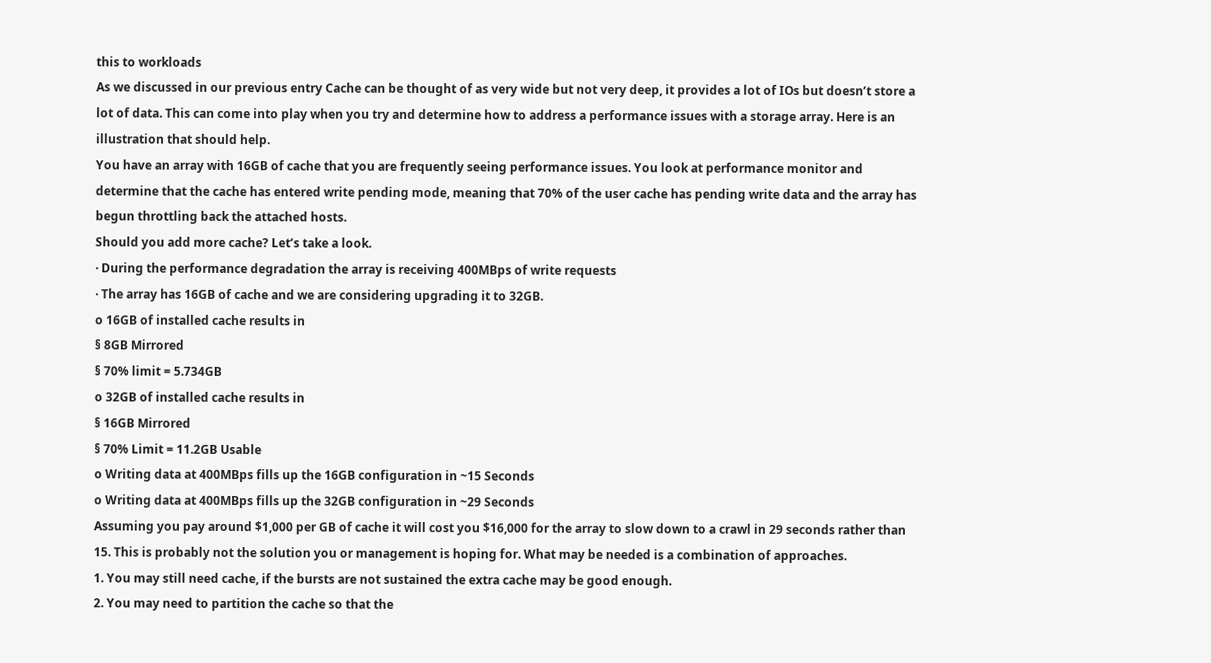this to workloads
As we discussed in our previous entry Cache can be thought of as very wide but not very deep, it provides a lot of IOs but doesn’t store a lot of data. This can come into play when you try and determine how to address a performance issues with a storage array. Here is an illustration that should help.
You have an array with 16GB of cache that you are frequently seeing performance issues. You look at performance monitor and determine that the cache has entered write pending mode, meaning that 70% of the user cache has pending write data and the array has begun throttling back the attached hosts.
Should you add more cache? Let’s take a look.
· During the performance degradation the array is receiving 400MBps of write requests
· The array has 16GB of cache and we are considering upgrading it to 32GB.
o 16GB of installed cache results in
§ 8GB Mirrored
§ 70% limit = 5.734GB
o 32GB of installed cache results in
§ 16GB Mirrored
§ 70% Limit = 11.2GB Usable
o Writing data at 400MBps fills up the 16GB configuration in ~15 Seconds
o Writing data at 400MBps fills up the 32GB configuration in ~29 Seconds
Assuming you pay around $1,000 per GB of cache it will cost you $16,000 for the array to slow down to a crawl in 29 seconds rather than 15. This is probably not the solution you or management is hoping for. What may be needed is a combination of approaches.
1. You may still need cache, if the bursts are not sustained the extra cache may be good enough.
2. You may need to partition the cache so that the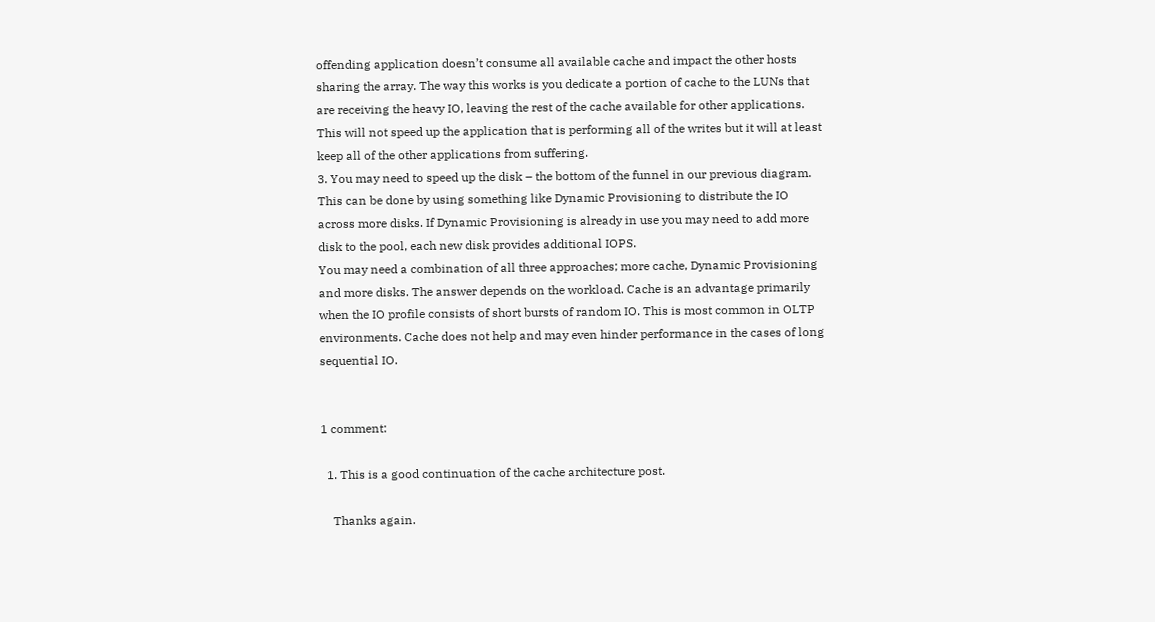offending application doesn’t consume all available cache and impact the other hosts sharing the array. The way this works is you dedicate a portion of cache to the LUNs that are receiving the heavy IO, leaving the rest of the cache available for other applications. This will not speed up the application that is performing all of the writes but it will at least keep all of the other applications from suffering.
3. You may need to speed up the disk – the bottom of the funnel in our previous diagram. This can be done by using something like Dynamic Provisioning to distribute the IO across more disks. If Dynamic Provisioning is already in use you may need to add more disk to the pool, each new disk provides additional IOPS.
You may need a combination of all three approaches; more cache, Dynamic Provisioning and more disks. The answer depends on the workload. Cache is an advantage primarily when the IO profile consists of short bursts of random IO. This is most common in OLTP environments. Cache does not help and may even hinder performance in the cases of long sequential IO.


1 comment:

  1. This is a good continuation of the cache architecture post.

    Thanks again.